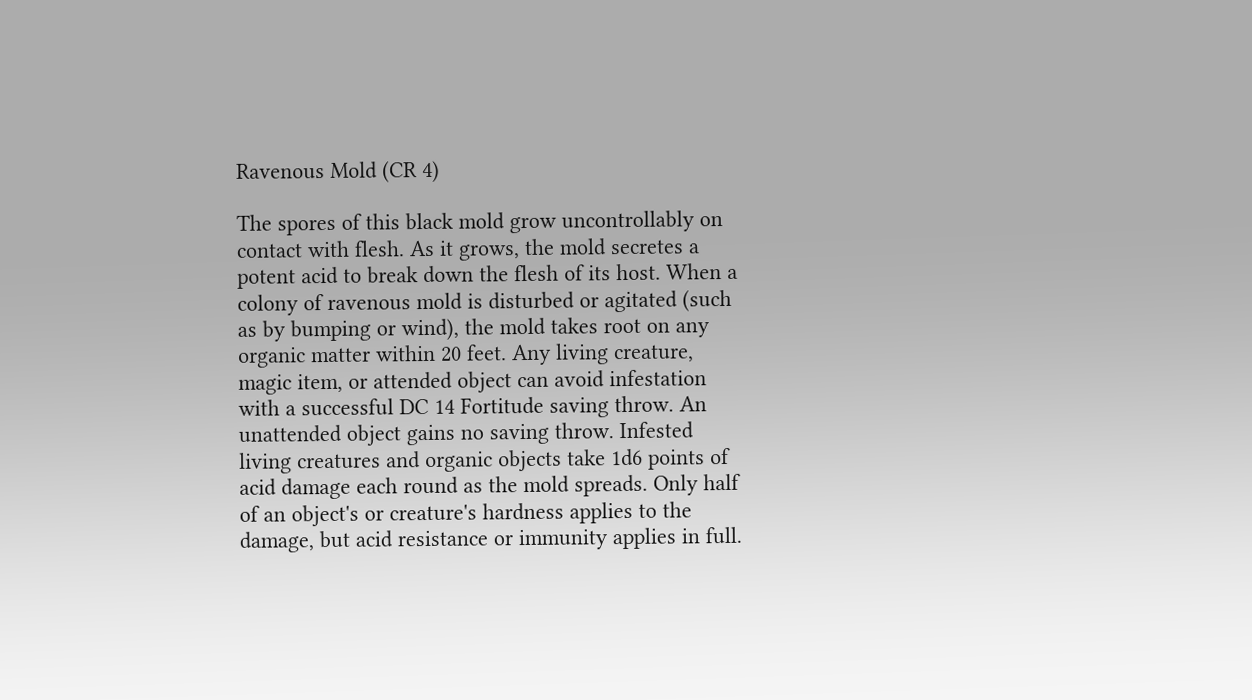Ravenous Mold (CR 4)

The spores of this black mold grow uncontrollably on contact with flesh. As it grows, the mold secretes a potent acid to break down the flesh of its host. When a colony of ravenous mold is disturbed or agitated (such as by bumping or wind), the mold takes root on any organic matter within 20 feet. Any living creature, magic item, or attended object can avoid infestation with a successful DC 14 Fortitude saving throw. An unattended object gains no saving throw. Infested living creatures and organic objects take 1d6 points of acid damage each round as the mold spreads. Only half of an object's or creature's hardness applies to the damage, but acid resistance or immunity applies in full.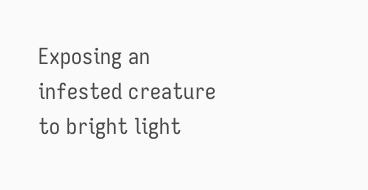Exposing an infested creature to bright light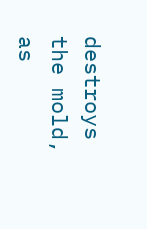destroys the mold, as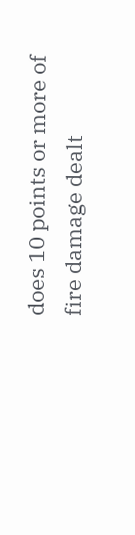does 10 points or more of fire damage dealt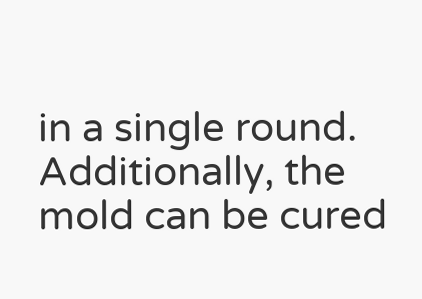in a single round. Additionally, the mold can be cured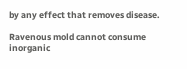by any effect that removes disease.

Ravenous mold cannot consume inorganic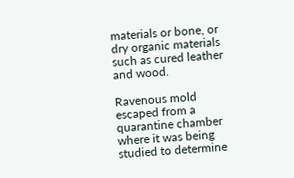materials or bone, or dry organic materials such as cured leather and wood.

Ravenous mold escaped from a quarantine chamber where it was being studied to determine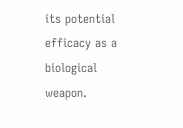its potential efficacy as a biological weapon.